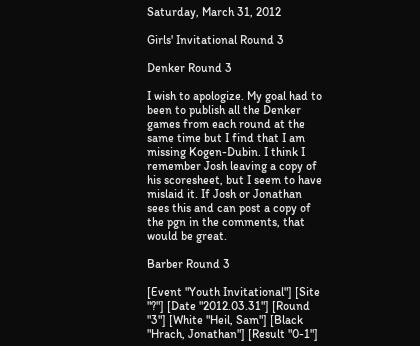Saturday, March 31, 2012

Girls' Invitational Round 3

Denker Round 3

I wish to apologize. My goal had to been to publish all the Denker games from each round at the same time but I find that I am missing Kogen-Dubin. I think I remember Josh leaving a copy of his scoresheet, but I seem to have mislaid it. If Josh or Jonathan sees this and can post a copy of the pgn in the comments, that would be great.

Barber Round 3

[Event "Youth Invitational"] [Site "?"] [Date "2012.03.31"] [Round "3"] [White "Heil, Sam"] [Black "Hrach, Jonathan"] [Result "0-1"]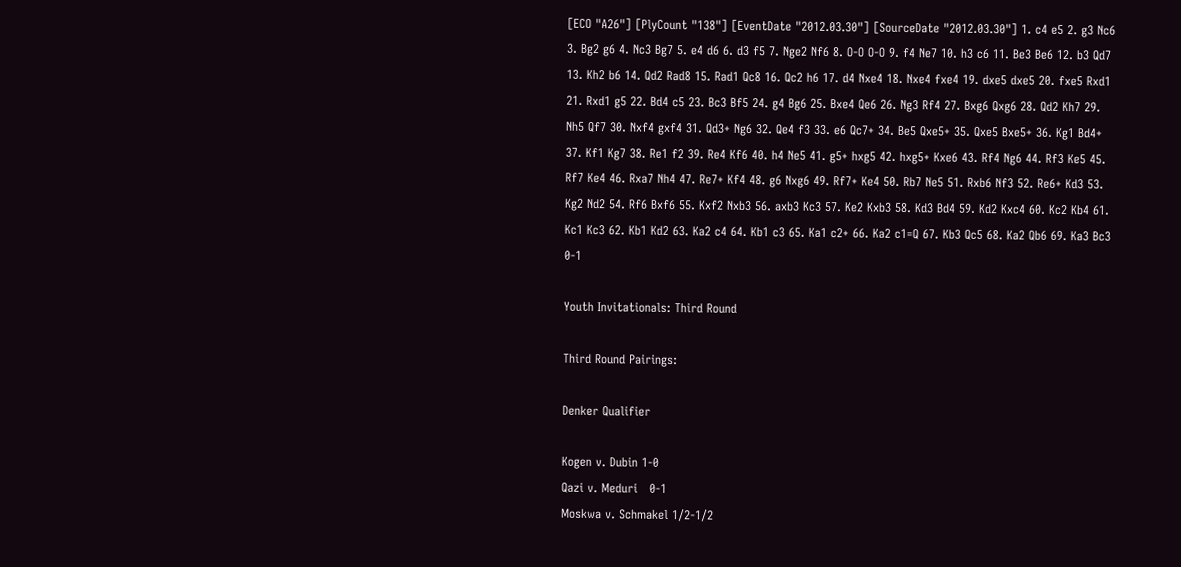[ECO "A26"] [PlyCount "138"] [EventDate "2012.03.30"] [SourceDate "2012.03.30"] 1. c4 e5 2. g3 Nc6 3. Bg2 g6 4. Nc3 Bg7 5. e4 d6 6. d3 f5 7. Nge2 Nf6 8. O-O O-O 9. f4 Ne7 10. h3 c6 11. Be3 Be6 12. b3 Qd7 13. Kh2 b6 14. Qd2 Rad8 15. Rad1 Qc8 16. Qc2 h6 17. d4 Nxe4 18. Nxe4 fxe4 19. dxe5 dxe5 20. fxe5 Rxd1 21. Rxd1 g5 22. Bd4 c5 23. Bc3 Bf5 24. g4 Bg6 25. Bxe4 Qe6 26. Ng3 Rf4 27. Bxg6 Qxg6 28. Qd2 Kh7 29. Nh5 Qf7 30. Nxf4 gxf4 31. Qd3+ Ng6 32. Qe4 f3 33. e6 Qc7+ 34. Be5 Qxe5+ 35. Qxe5 Bxe5+ 36. Kg1 Bd4+ 37. Kf1 Kg7 38. Re1 f2 39. Re4 Kf6 40. h4 Ne5 41. g5+ hxg5 42. hxg5+ Kxe6 43. Rf4 Ng6 44. Rf3 Ke5 45. Rf7 Ke4 46. Rxa7 Nh4 47. Re7+ Kf4 48. g6 Nxg6 49. Rf7+ Ke4 50. Rb7 Ne5 51. Rxb6 Nf3 52. Re6+ Kd3 53. Kg2 Nd2 54. Rf6 Bxf6 55. Kxf2 Nxb3 56. axb3 Kc3 57. Ke2 Kxb3 58. Kd3 Bd4 59. Kd2 Kxc4 60. Kc2 Kb4 61. Kc1 Kc3 62. Kb1 Kd2 63. Ka2 c4 64. Kb1 c3 65. Ka1 c2+ 66. Ka2 c1=Q 67. Kb3 Qc5 68. Ka2 Qb6 69. Ka3 Bc3 0-1

Youth Invitationals: Third Round

Third Round Pairings:

Denker Qualifier

Kogen v. Dubin 1-0
Qazi v. Meduri   0-1
Moskwa v. Schmakel 1/2-1/2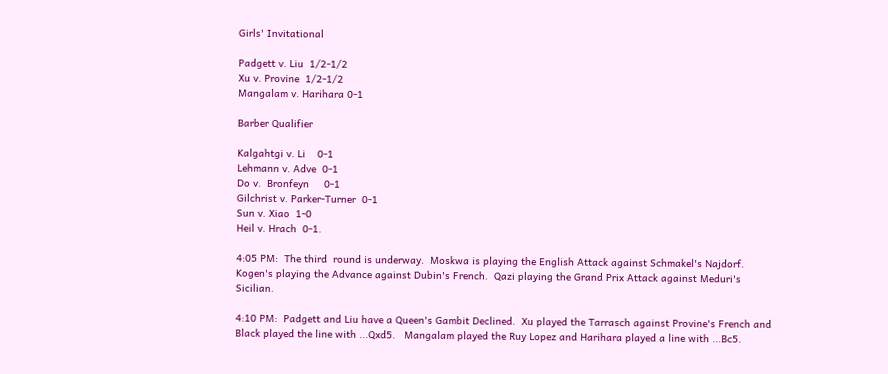Girls' Invitational

Padgett v. Liu  1/2-1/2
Xu v. Provine  1/2-1/2
Mangalam v. Harihara 0-1

Barber Qualifier

Kalgahtgi v. Li    0-1
Lehmann v. Adve  0-1
Do v.  Bronfeyn     0-1
Gilchrist v. Parker-Turner  0-1
Sun v. Xiao  1-0
Heil v. Hrach  0-1.

4:05 PM:  The third  round is underway.  Moskwa is playing the English Attack against Schmakel's Najdorf.  Kogen's playing the Advance against Dubin's French.  Qazi playing the Grand Prix Attack against Meduri's Sicilian.

4:10 PM:  Padgett and Liu have a Queen's Gambit Declined.  Xu played the Tarrasch against Provine's French and Black played the line with ...Qxd5.   Mangalam played the Ruy Lopez and Harihara played a line with ...Bc5.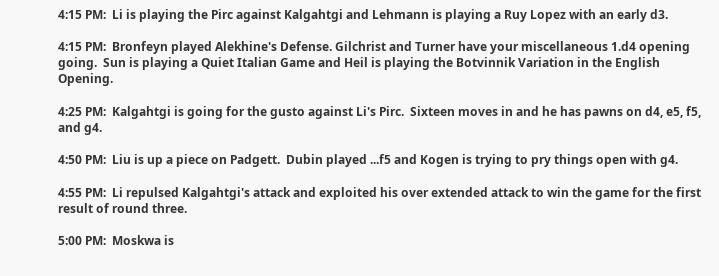4:15 PM:  Li is playing the Pirc against Kalgahtgi and Lehmann is playing a Ruy Lopez with an early d3.

4:15 PM:  Bronfeyn played Alekhine's Defense. Gilchrist and Turner have your miscellaneous 1.d4 opening going.  Sun is playing a Quiet Italian Game and Heil is playing the Botvinnik Variation in the English Opening.

4:25 PM:  Kalgahtgi is going for the gusto against Li's Pirc.  Sixteen moves in and he has pawns on d4, e5, f5, and g4.

4:50 PM:  Liu is up a piece on Padgett.  Dubin played ...f5 and Kogen is trying to pry things open with g4.

4:55 PM:  Li repulsed Kalgahtgi's attack and exploited his over extended attack to win the game for the first result of round three.

5:00 PM:  Moskwa is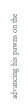advancing his pawns on the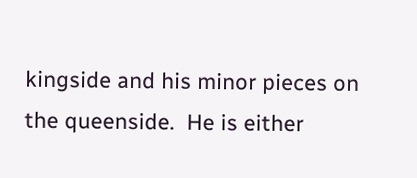kingside and his minor pieces on the queenside.  He is either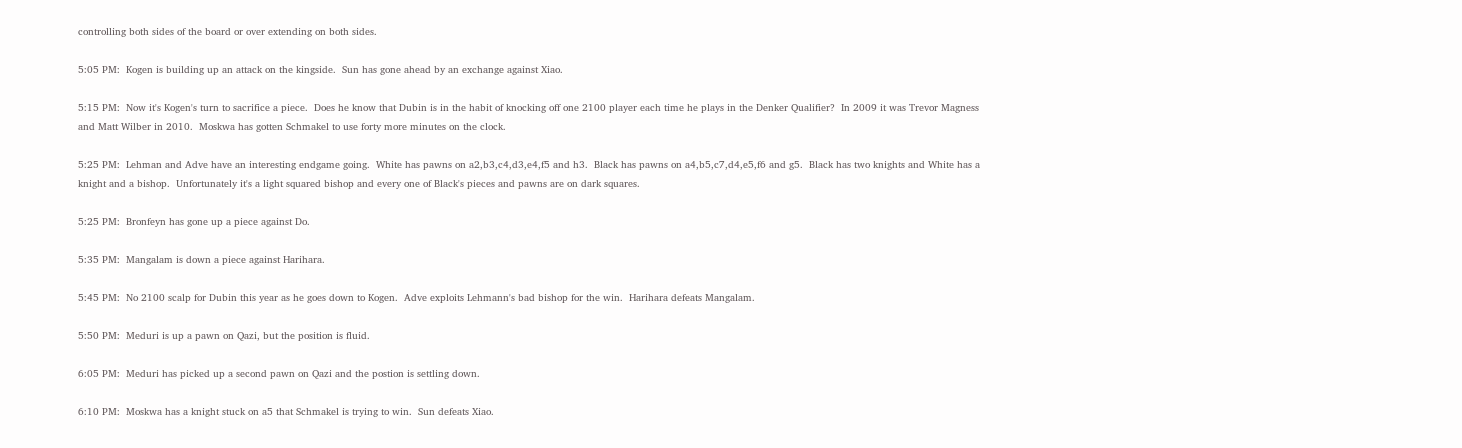controlling both sides of the board or over extending on both sides.

5:05 PM:  Kogen is building up an attack on the kingside.  Sun has gone ahead by an exchange against Xiao.

5:15 PM:  Now it's Kogen's turn to sacrifice a piece.  Does he know that Dubin is in the habit of knocking off one 2100 player each time he plays in the Denker Qualifier?  In 2009 it was Trevor Magness and Matt Wilber in 2010.  Moskwa has gotten Schmakel to use forty more minutes on the clock.

5:25 PM:  Lehman and Adve have an interesting endgame going.  White has pawns on a2,b3,c4,d3,e4,f5 and h3.  Black has pawns on a4,b5,c7,d4,e5,f6 and g5.  Black has two knights and White has a knight and a bishop.  Unfortunately it's a light squared bishop and every one of Black's pieces and pawns are on dark squares.

5:25 PM:  Bronfeyn has gone up a piece against Do.

5:35 PM:  Mangalam is down a piece against Harihara.

5:45 PM:  No 2100 scalp for Dubin this year as he goes down to Kogen.  Adve exploits Lehmann's bad bishop for the win.  Harihara defeats Mangalam.

5:50 PM:  Meduri is up a pawn on Qazi, but the position is fluid.

6:05 PM:  Meduri has picked up a second pawn on Qazi and the postion is settling down.

6:10 PM:  Moskwa has a knight stuck on a5 that Schmakel is trying to win.  Sun defeats Xiao.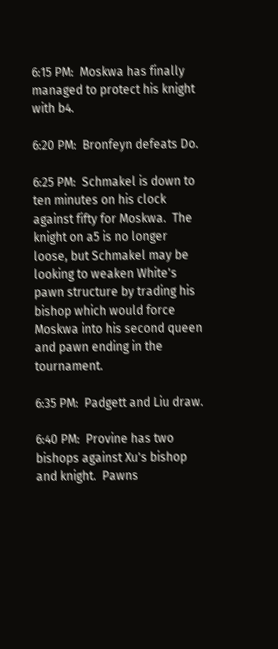6:15 PM:  Moskwa has finally managed to protect his knight with b4.

6:20 PM:  Bronfeyn defeats Do.

6:25 PM:  Schmakel is down to ten minutes on his clock against fifty for Moskwa.  The knight on a5 is no longer loose, but Schmakel may be looking to weaken White's pawn structure by trading his bishop which would force Moskwa into his second queen and pawn ending in the tournament.

6:35 PM:  Padgett and Liu draw.

6:40 PM:  Provine has two bishops against Xu's bishop and knight.  Pawns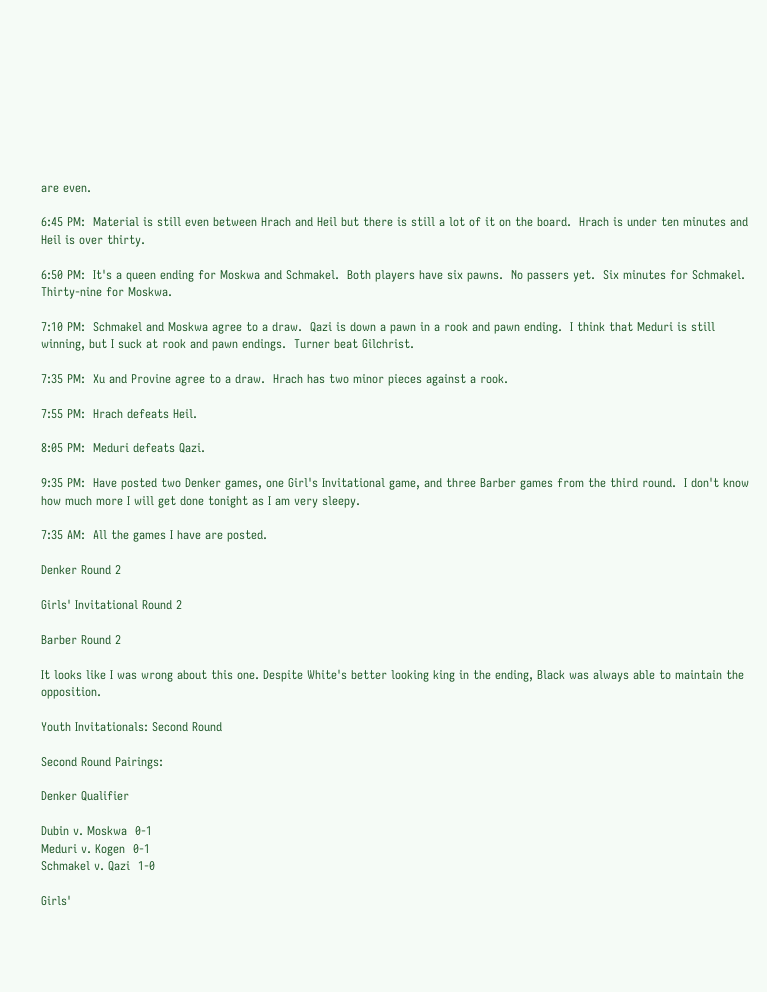are even.

6:45 PM:  Material is still even between Hrach and Heil but there is still a lot of it on the board.  Hrach is under ten minutes and Heil is over thirty.

6:50 PM:  It's a queen ending for Moskwa and Schmakel.  Both players have six pawns.  No passers yet.  Six minutes for Schmakel.  Thirty-nine for Moskwa.

7:10 PM:  Schmakel and Moskwa agree to a draw.  Qazi is down a pawn in a rook and pawn ending.  I think that Meduri is still winning, but I suck at rook and pawn endings.  Turner beat Gilchrist.

7:35 PM:  Xu and Provine agree to a draw.  Hrach has two minor pieces against a rook.

7:55 PM:  Hrach defeats Heil.

8:05 PM:  Meduri defeats Qazi.

9:35 PM:  Have posted two Denker games, one Girl's Invitational game, and three Barber games from the third round.  I don't know how much more I will get done tonight as I am very sleepy.

7:35 AM:  All the games I have are posted.

Denker Round 2

Girls' Invitational Round 2

Barber Round 2

It looks like I was wrong about this one. Despite White's better looking king in the ending, Black was always able to maintain the opposition.

Youth Invitationals: Second Round

Second Round Pairings:

Denker Qualifier

Dubin v. Moskwa  0-1
Meduri v. Kogen  0-1
Schmakel v. Qazi  1-0

Girls'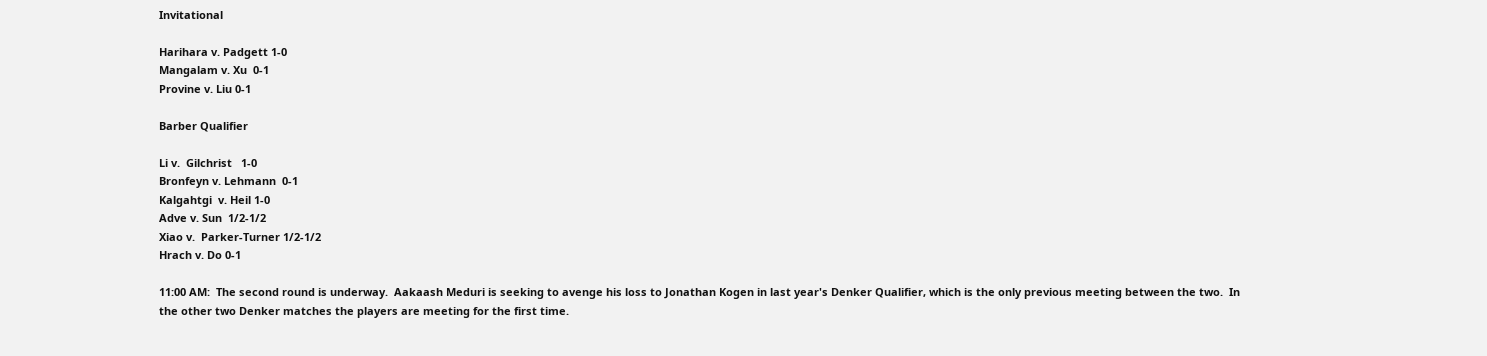Invitational

Harihara v. Padgett 1-0
Mangalam v. Xu  0-1
Provine v. Liu 0-1

Barber Qualifier

Li v.  Gilchrist   1-0
Bronfeyn v. Lehmann  0-1
Kalgahtgi  v. Heil 1-0
Adve v. Sun  1/2-1/2
Xiao v.  Parker-Turner 1/2-1/2
Hrach v. Do 0-1

11:00 AM:  The second round is underway.  Aakaash Meduri is seeking to avenge his loss to Jonathan Kogen in last year's Denker Qualifier, which is the only previous meeting between the two.  In the other two Denker matches the players are meeting for the first time.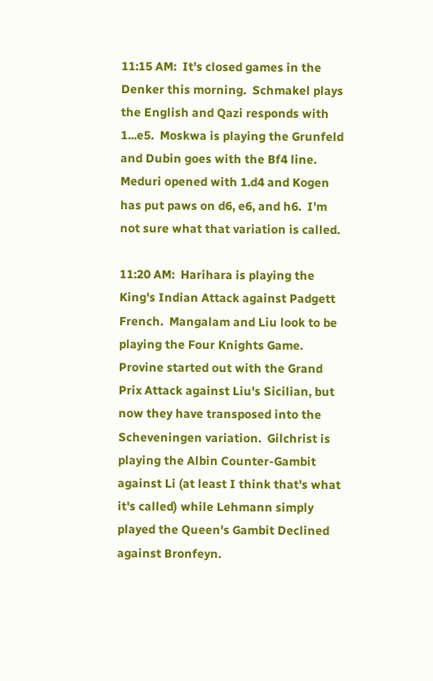11:15 AM:  It's closed games in the Denker this morning.  Schmakel plays the English and Qazi responds with 1...e5.  Moskwa is playing the Grunfeld and Dubin goes with the Bf4 line.  Meduri opened with 1.d4 and Kogen has put paws on d6, e6, and h6.  I'm not sure what that variation is called.

11:20 AM:  Harihara is playing the King's Indian Attack against Padgett French.  Mangalam and Liu look to be playing the Four Knights Game.  Provine started out with the Grand Prix Attack against Liu's Sicilian, but now they have transposed into the Scheveningen variation.  Gilchrist is playing the Albin Counter-Gambit against Li (at least I think that's what it's called) while Lehmann simply played the Queen's Gambit Declined against Bronfeyn.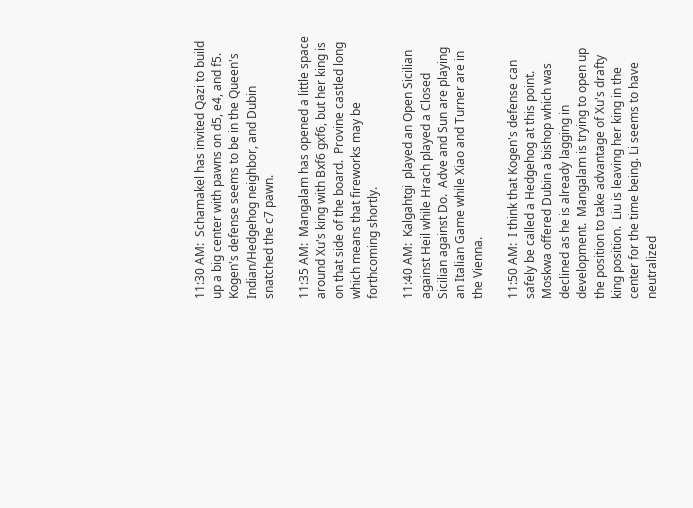11:30 AM:  Schamakel has invited Qazi to build up a big center with pawns on d5, e4, and f5.  Kogen's defense seems to be in the Queen's Indian/Hedgehog neighbor, and Dubin snatched the c7 pawn.

11:35 AM:  Mangalam has opened a little space around Xu's king with Bxf6 gxf6, but her king is on that side of the board.  Provine castled long which means that fireworks may be forthcoming shortly.

11:40 AM:  Kalgahtgi  played an Open Sicilian against Heil while Hrach played a Closed Sicilian against Do.  Adve and Sun are playing an Italian Game while Xiao and Turner are in the Vienna.

11:50 AM:  I think that Kogen's defense can safely be called a Hedgehog at this point.  Moskwa offered Dubin a bishop which was declined as he is already lagging in development.  Mangalam is trying to open up the position to take advantage of Xu's drafty king position.  Liu is leaving her king in the center for the time being. Li seems to have neutralized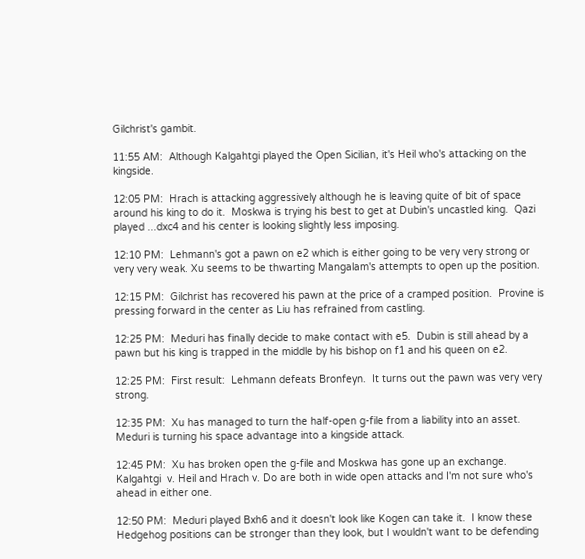Gilchrist's gambit.

11:55 AM:  Although Kalgahtgi played the Open Sicilian, it's Heil who's attacking on the kingside.

12:05 PM:  Hrach is attacking aggressively although he is leaving quite of bit of space around his king to do it.  Moskwa is trying his best to get at Dubin's uncastled king.  Qazi played ...dxc4 and his center is looking slightly less imposing.

12:10 PM:  Lehmann's got a pawn on e2 which is either going to be very very strong or very very weak. Xu seems to be thwarting Mangalam's attempts to open up the position.

12:15 PM:  Gilchrist has recovered his pawn at the price of a cramped position.  Provine is pressing forward in the center as Liu has refrained from castling.

12:25 PM:  Meduri has finally decide to make contact with e5.  Dubin is still ahead by a pawn but his king is trapped in the middle by his bishop on f1 and his queen on e2.

12:25 PM:  First result:  Lehmann defeats Bronfeyn.  It turns out the pawn was very very strong.

12:35 PM:  Xu has managed to turn the half-open g-file from a liability into an asset.  Meduri is turning his space advantage into a kingside attack.

12:45 PM:  Xu has broken open the g-file and Moskwa has gone up an exchange.  Kalgahtgi  v. Heil and Hrach v. Do are both in wide open attacks and I'm not sure who's ahead in either one.

12:50 PM:  Meduri played Bxh6 and it doesn't look like Kogen can take it.  I know these Hedgehog positions can be stronger than they look, but I wouldn't want to be defending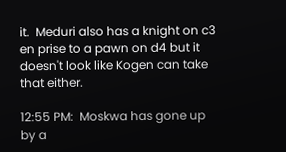it.  Meduri also has a knight on c3 en prise to a pawn on d4 but it doesn't look like Kogen can take that either.

12:55 PM:  Moskwa has gone up by a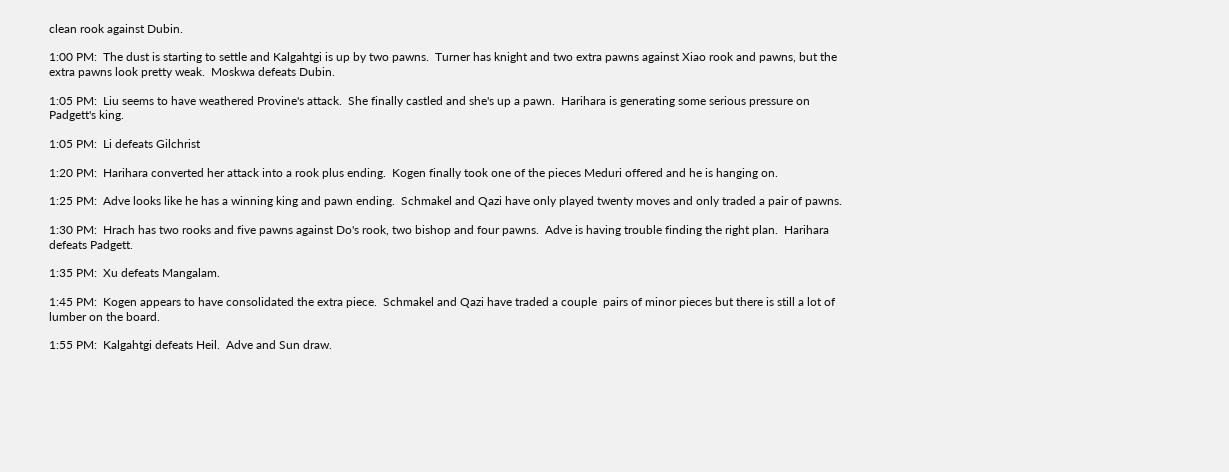clean rook against Dubin.

1:00 PM:  The dust is starting to settle and Kalgahtgi is up by two pawns.  Turner has knight and two extra pawns against Xiao rook and pawns, but the extra pawns look pretty weak.  Moskwa defeats Dubin.

1:05 PM:  Liu seems to have weathered Provine's attack.  She finally castled and she's up a pawn.  Harihara is generating some serious pressure on Padgett's king.

1:05 PM:  Li defeats Gilchrist

1:20 PM:  Harihara converted her attack into a rook plus ending.  Kogen finally took one of the pieces Meduri offered and he is hanging on.

1:25 PM:  Adve looks like he has a winning king and pawn ending.  Schmakel and Qazi have only played twenty moves and only traded a pair of pawns.

1:30 PM:  Hrach has two rooks and five pawns against Do's rook, two bishop and four pawns.  Adve is having trouble finding the right plan.  Harihara defeats Padgett.

1:35 PM:  Xu defeats Mangalam.

1:45 PM:  Kogen appears to have consolidated the extra piece.  Schmakel and Qazi have traded a couple  pairs of minor pieces but there is still a lot of lumber on the board.

1:55 PM:  Kalgahtgi defeats Heil.  Adve and Sun draw.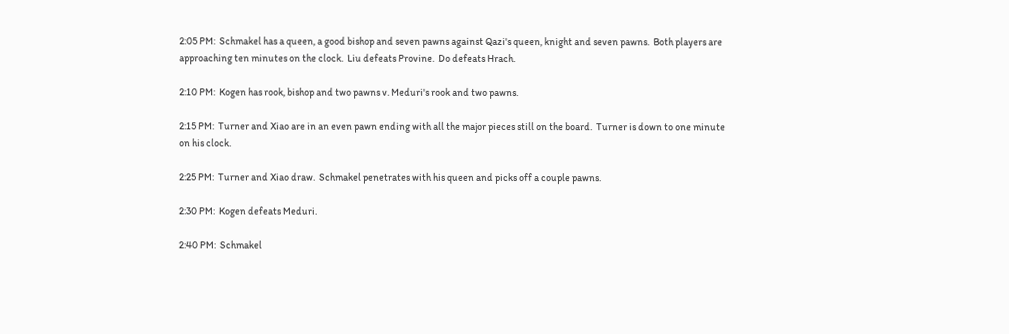2:05 PM:  Schmakel has a queen, a good bishop and seven pawns against Qazi's queen, knight and seven pawns.  Both players are approaching ten minutes on the clock.  Liu defeats Provine.  Do defeats Hrach.

2:10 PM:  Kogen has rook, bishop and two pawns v. Meduri's rook and two pawns.

2:15 PM:  Turner and Xiao are in an even pawn ending with all the major pieces still on the board.  Turner is down to one minute on his clock.

2:25 PM:  Turner and Xiao draw.  Schmakel penetrates with his queen and picks off a couple pawns.

2:30 PM:  Kogen defeats Meduri.

2:40 PM:  Schmakel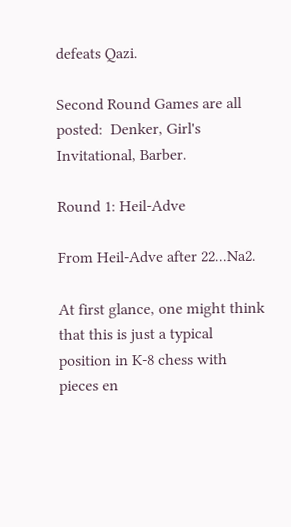defeats Qazi.

Second Round Games are all posted:  Denker, Girl's Invitational, Barber.

Round 1: Heil-Adve

From Heil-Adve after 22...Na2.

At first glance, one might think that this is just a typical position in K-8 chess with pieces en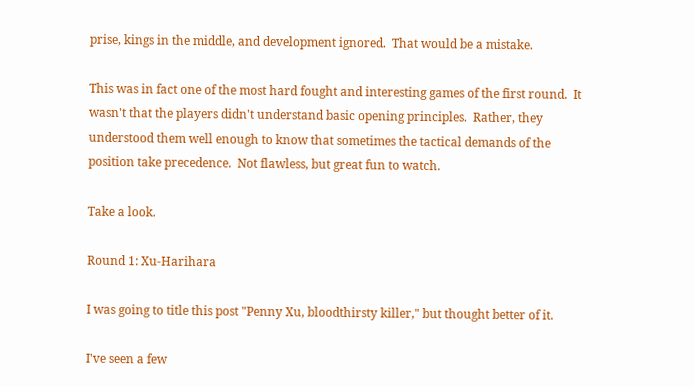prise, kings in the middle, and development ignored.  That would be a mistake.

This was in fact one of the most hard fought and interesting games of the first round.  It wasn't that the players didn't understand basic opening principles.  Rather, they understood them well enough to know that sometimes the tactical demands of the position take precedence.  Not flawless, but great fun to watch.

Take a look.

Round 1: Xu-Harihara

I was going to title this post "Penny Xu, bloodthirsty killer," but thought better of it.

I've seen a few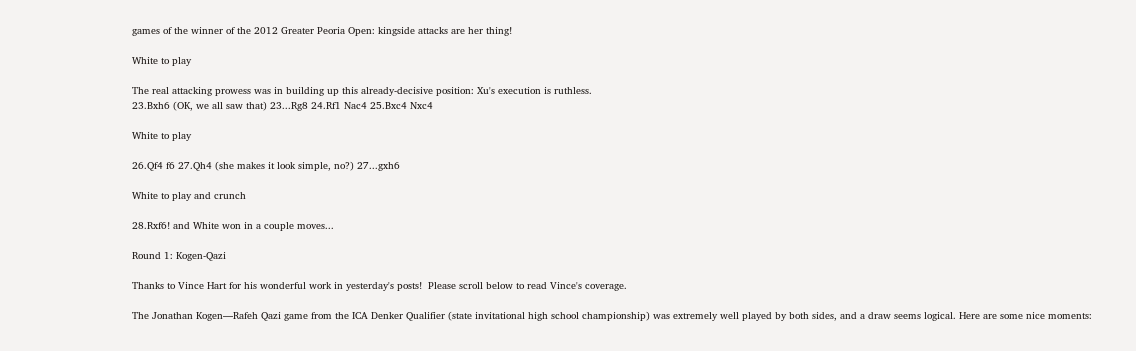games of the winner of the 2012 Greater Peoria Open: kingside attacks are her thing!

White to play

The real attacking prowess was in building up this already-decisive position: Xu's execution is ruthless.
23.Bxh6 (OK, we all saw that) 23...Rg8 24.Rf1 Nac4 25.Bxc4 Nxc4

White to play

26.Qf4 f6 27.Qh4 (she makes it look simple, no?) 27...gxh6

White to play and crunch

28.Rxf6! and White won in a couple moves...

Round 1: Kogen-Qazi

Thanks to Vince Hart for his wonderful work in yesterday's posts!  Please scroll below to read Vince's coverage.

The Jonathan Kogen—Rafeh Qazi game from the ICA Denker Qualifier (state invitational high school championship) was extremely well played by both sides, and a draw seems logical. Here are some nice moments: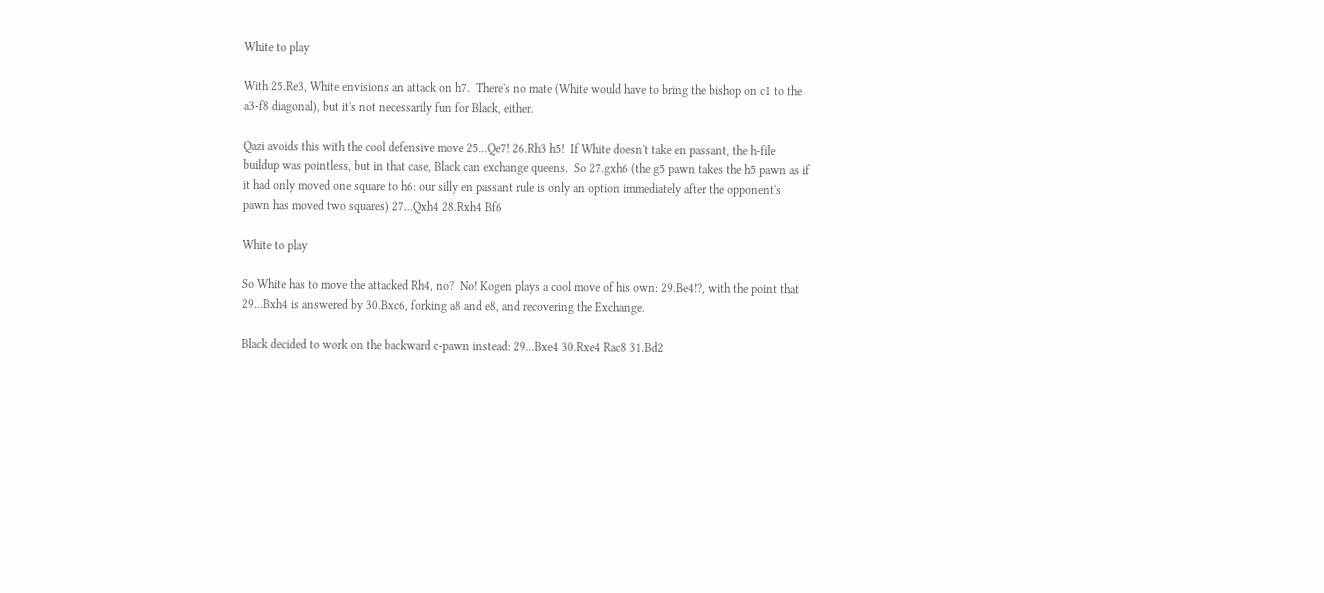White to play

With 25.Re3, White envisions an attack on h7.  There's no mate (White would have to bring the bishop on c1 to the a3-f8 diagonal), but it's not necessarily fun for Black, either.

Qazi avoids this with the cool defensive move 25...Qe7! 26.Rh3 h5!  If White doesn't take en passant, the h-file buildup was pointless, but in that case, Black can exchange queens.  So 27.gxh6 (the g5 pawn takes the h5 pawn as if it had only moved one square to h6: our silly en passant rule is only an option immediately after the opponent's pawn has moved two squares) 27...Qxh4 28.Rxh4 Bf6

White to play

So White has to move the attacked Rh4, no?  No! Kogen plays a cool move of his own: 29.Be4!?, with the point that 29...Bxh4 is answered by 30.Bxc6, forking a8 and e8, and recovering the Exchange.

Black decided to work on the backward c-pawn instead: 29...Bxe4 30.Rxe4 Rac8 31.Bd2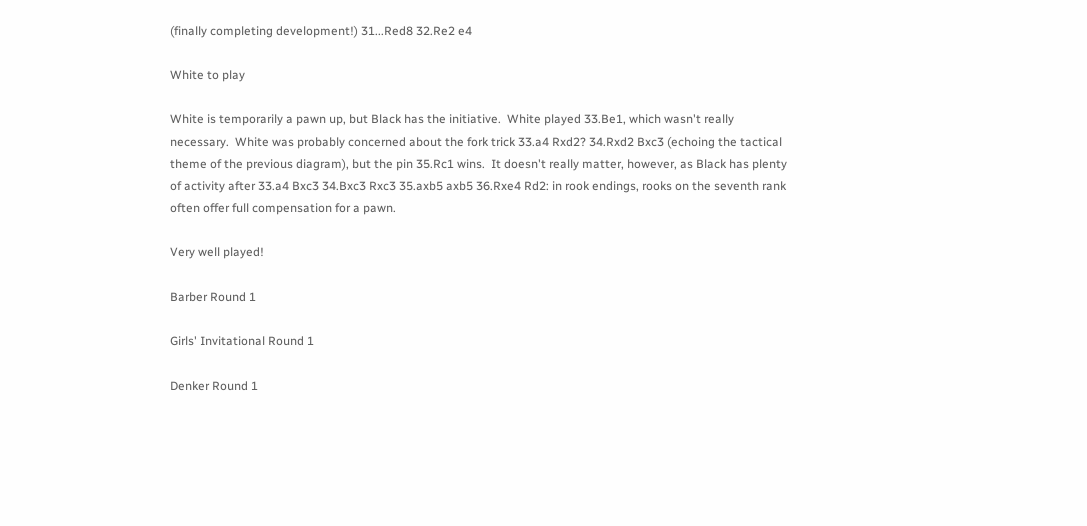(finally completing development!) 31...Red8 32.Re2 e4

White to play

White is temporarily a pawn up, but Black has the initiative.  White played 33.Be1, which wasn't really necessary.  White was probably concerned about the fork trick 33.a4 Rxd2? 34.Rxd2 Bxc3 (echoing the tactical theme of the previous diagram), but the pin 35.Rc1 wins.  It doesn't really matter, however, as Black has plenty of activity after 33.a4 Bxc3 34.Bxc3 Rxc3 35.axb5 axb5 36.Rxe4 Rd2: in rook endings, rooks on the seventh rank often offer full compensation for a pawn.

Very well played!

Barber Round 1

Girls' Invitational Round 1

Denker Round 1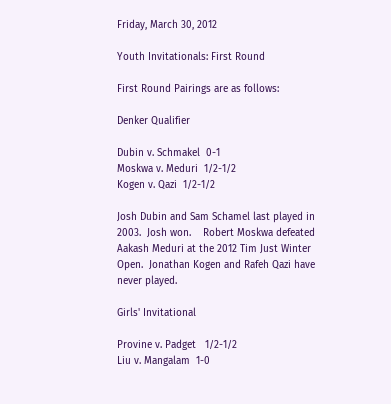Friday, March 30, 2012

Youth Invitationals: First Round

First Round Pairings are as follows:

Denker Qualifier

Dubin v. Schmakel  0-1
Moskwa v. Meduri  1/2-1/2
Kogen v. Qazi  1/2-1/2

Josh Dubin and Sam Schamel last played in 2003.  Josh won.    Robert Moskwa defeated Aakash Meduri at the 2012 Tim Just Winter Open.  Jonathan Kogen and Rafeh Qazi have never played.

Girls' Invitational

Provine v. Padget   1/2-1/2
Liu v. Mangalam  1-0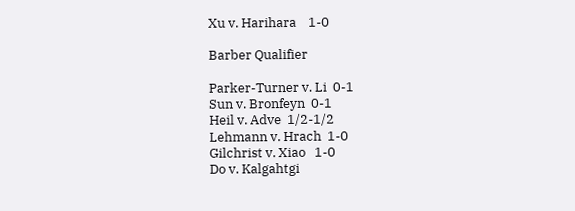Xu v. Harihara    1-0

Barber Qualifier

Parker-Turner v. Li  0-1
Sun v. Bronfeyn  0-1
Heil v. Adve  1/2-1/2
Lehmann v. Hrach  1-0
Gilchrist v. Xiao   1-0
Do v. Kalgahtgi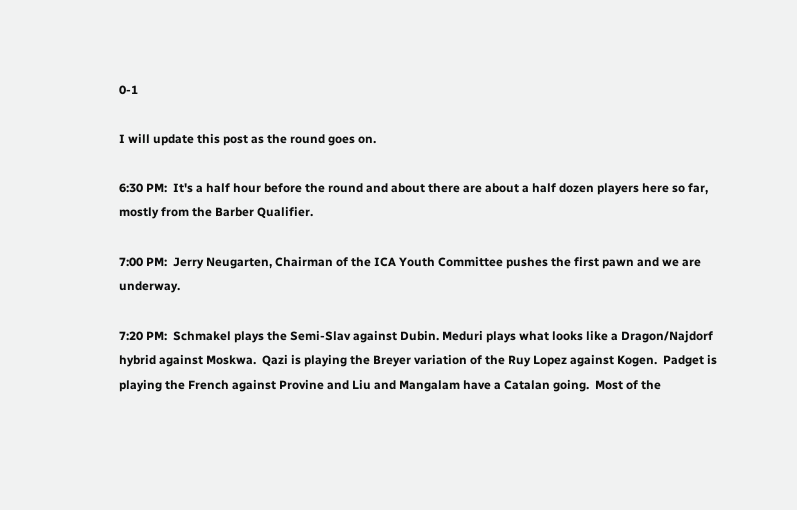0-1

I will update this post as the round goes on.

6:30 PM:  It's a half hour before the round and about there are about a half dozen players here so far, mostly from the Barber Qualifier.

7:00 PM:  Jerry Neugarten, Chairman of the ICA Youth Committee pushes the first pawn and we are underway.

7:20 PM:  Schmakel plays the Semi-Slav against Dubin. Meduri plays what looks like a Dragon/Najdorf hybrid against Moskwa.  Qazi is playing the Breyer variation of the Ruy Lopez against Kogen.  Padget is playing the French against Provine and Liu and Mangalam have a Catalan going.  Most of the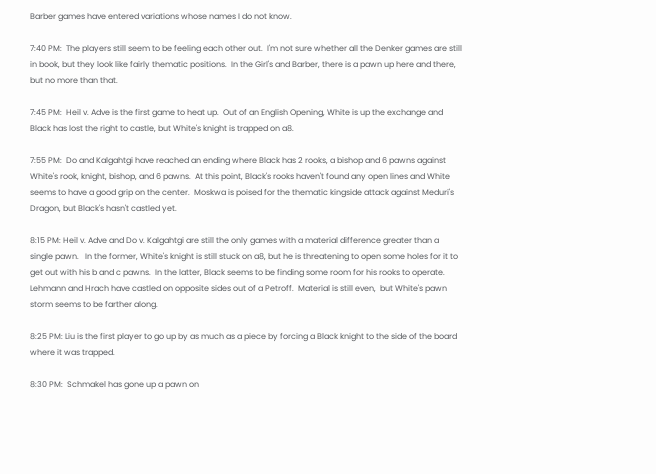Barber games have entered variations whose names I do not know.

7:40 PM:  The players still seem to be feeling each other out.  I'm not sure whether all the Denker games are still in book, but they look like fairly thematic positions.  In the Girl's and Barber, there is a pawn up here and there, but no more than that.

7:45 PM:  Heil v. Adve is the first game to heat up.  Out of an English Opening, White is up the exchange and Black has lost the right to castle, but White's knight is trapped on a8.

7:55 PM:  Do and Kalgahtgi have reached an ending where Black has 2 rooks, a bishop and 6 pawns against White's rook, knight, bishop, and 6 pawns.  At this point, Black's rooks haven't found any open lines and White seems to have a good grip on the center.  Moskwa is poised for the thematic kingside attack against Meduri's Dragon, but Black's hasn't castled yet.

8:15 PM: Heil v. Adve and Do v. Kalgahtgi are still the only games with a material difference greater than a single pawn.   In the former, White's knight is still stuck on a8, but he is threatening to open some holes for it to get out with his b and c pawns.  In the latter, Black seems to be finding some room for his rooks to operate.  Lehmann and Hrach have castled on opposite sides out of a Petroff.  Material is still even,  but White's pawn storm seems to be farther along.

8:25 PM: Liu is the first player to go up by as much as a piece by forcing a Black knight to the side of the board where it was trapped.

8:30 PM:  Schmakel has gone up a pawn on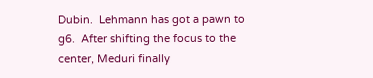Dubin.  Lehmann has got a pawn to g6.  After shifting the focus to the center, Meduri finally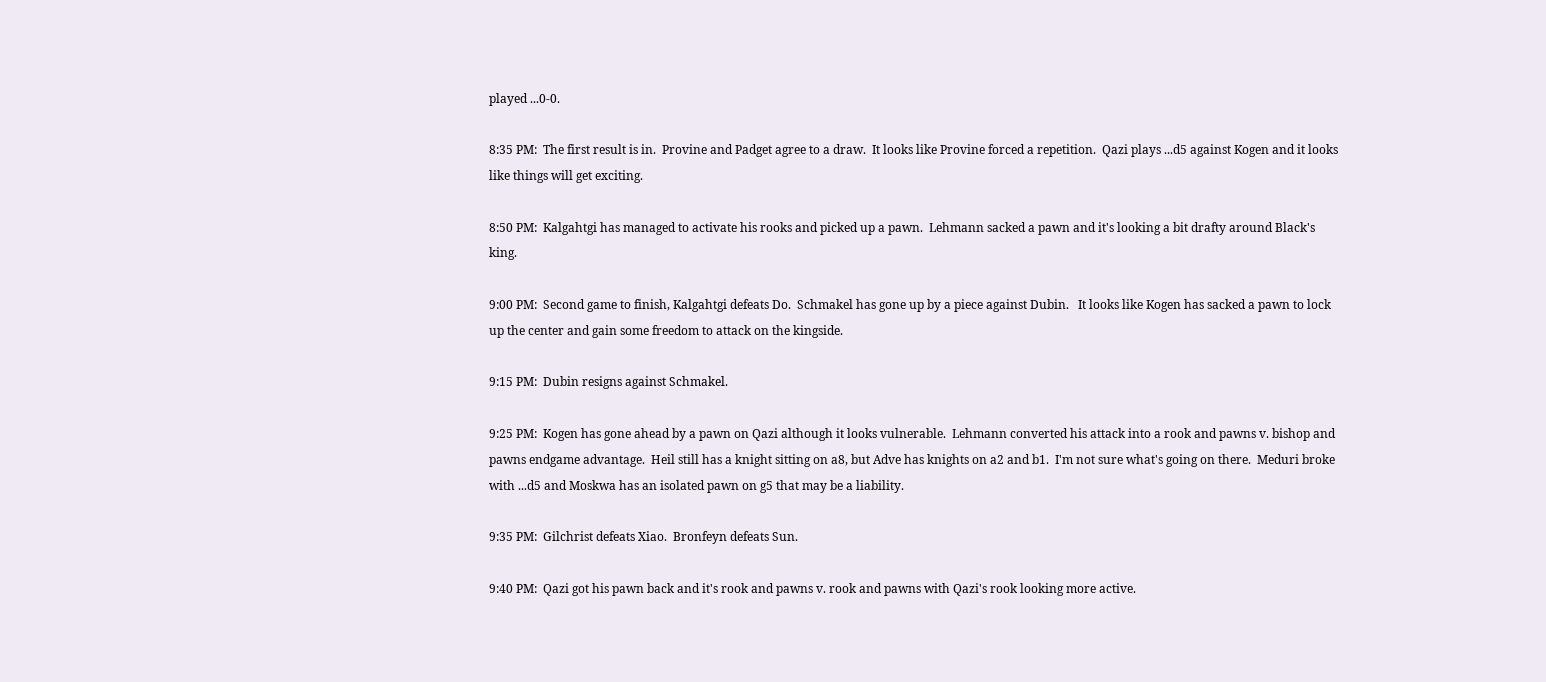played ...0-0.

8:35 PM:  The first result is in.  Provine and Padget agree to a draw.  It looks like Provine forced a repetition.  Qazi plays ...d5 against Kogen and it looks like things will get exciting.

8:50 PM:  Kalgahtgi has managed to activate his rooks and picked up a pawn.  Lehmann sacked a pawn and it's looking a bit drafty around Black's king.

9:00 PM:  Second game to finish, Kalgahtgi defeats Do.  Schmakel has gone up by a piece against Dubin.   It looks like Kogen has sacked a pawn to lock up the center and gain some freedom to attack on the kingside.

9:15 PM:  Dubin resigns against Schmakel.

9:25 PM:  Kogen has gone ahead by a pawn on Qazi although it looks vulnerable.  Lehmann converted his attack into a rook and pawns v. bishop and pawns endgame advantage.  Heil still has a knight sitting on a8, but Adve has knights on a2 and b1.  I'm not sure what's going on there.  Meduri broke with ...d5 and Moskwa has an isolated pawn on g5 that may be a liability.

9:35 PM:  Gilchrist defeats Xiao.  Bronfeyn defeats Sun.

9:40 PM:  Qazi got his pawn back and it's rook and pawns v. rook and pawns with Qazi's rook looking more active.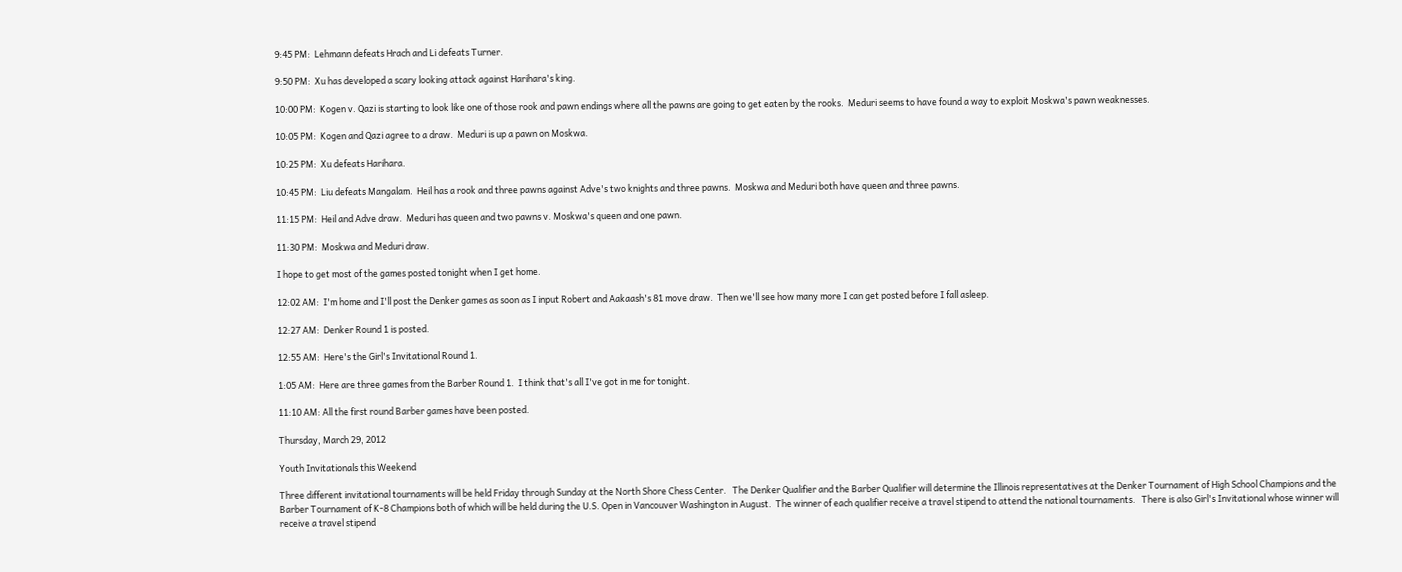9:45 PM:  Lehmann defeats Hrach and Li defeats Turner.

9:50 PM:  Xu has developed a scary looking attack against Harihara's king.

10:00 PM:  Kogen v. Qazi is starting to look like one of those rook and pawn endings where all the pawns are going to get eaten by the rooks.  Meduri seems to have found a way to exploit Moskwa's pawn weaknesses.

10:05 PM:  Kogen and Qazi agree to a draw.  Meduri is up a pawn on Moskwa.

10:25 PM:  Xu defeats Harihara.

10:45 PM:  Liu defeats Mangalam.  Heil has a rook and three pawns against Adve's two knights and three pawns.  Moskwa and Meduri both have queen and three pawns.

11:15 PM:  Heil and Adve draw.  Meduri has queen and two pawns v. Moskwa's queen and one pawn.

11:30 PM:  Moskwa and Meduri draw.

I hope to get most of the games posted tonight when I get home.

12:02 AM:  I'm home and I'll post the Denker games as soon as I input Robert and Aakaash's 81 move draw.  Then we'll see how many more I can get posted before I fall asleep.

12:27 AM:  Denker Round 1 is posted.

12:55 AM:  Here's the Girl's Invitational Round 1.

1:05 AM:  Here are three games from the Barber Round 1.  I think that's all I've got in me for tonight.

11:10 AM: All the first round Barber games have been posted.

Thursday, March 29, 2012

Youth Invitationals this Weekend

Three different invitational tournaments will be held Friday through Sunday at the North Shore Chess Center.   The Denker Qualifier and the Barber Qualifier will determine the Illinois representatives at the Denker Tournament of High School Champions and the Barber Tournament of K-8 Champions both of which will be held during the U.S. Open in Vancouver Washington in August.  The winner of each qualifier receive a travel stipend to attend the national tournaments.   There is also Girl's Invitational whose winner will receive a travel stipend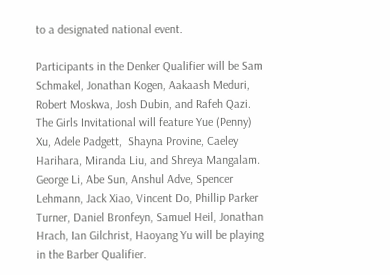to a designated national event.

Participants in the Denker Qualifier will be Sam Schmakel, Jonathan Kogen, Aakaash Meduri, Robert Moskwa, Josh Dubin, and Rafeh Qazi. The Girls Invitational will feature Yue (Penny) Xu, Adele Padgett,  Shayna Provine, Caeley Harihara, Miranda Liu, and Shreya Mangalam. George Li, Abe Sun, Anshul Adve, Spencer Lehmann, Jack Xiao, Vincent Do, Phillip Parker Turner, Daniel Bronfeyn, Samuel Heil, Jonathan Hrach, Ian Gilchrist, Haoyang Yu will be playing in the Barber Qualifier.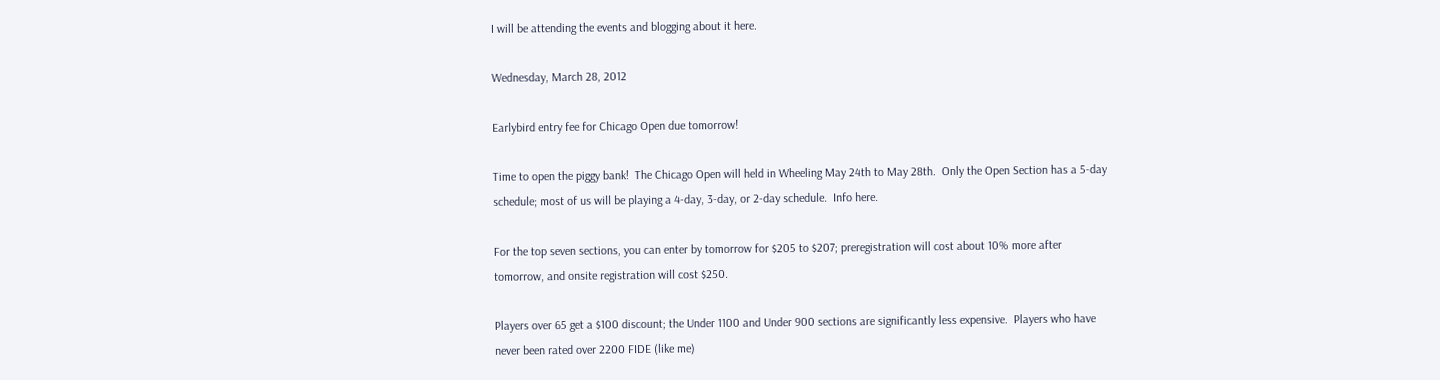I will be attending the events and blogging about it here.

Wednesday, March 28, 2012

Earlybird entry fee for Chicago Open due tomorrow!

Time to open the piggy bank!  The Chicago Open will held in Wheeling May 24th to May 28th.  Only the Open Section has a 5-day schedule; most of us will be playing a 4-day, 3-day, or 2-day schedule.  Info here.

For the top seven sections, you can enter by tomorrow for $205 to $207; preregistration will cost about 10% more after tomorrow, and onsite registration will cost $250.

Players over 65 get a $100 discount; the Under 1100 and Under 900 sections are significantly less expensive.  Players who have never been rated over 2200 FIDE (like me)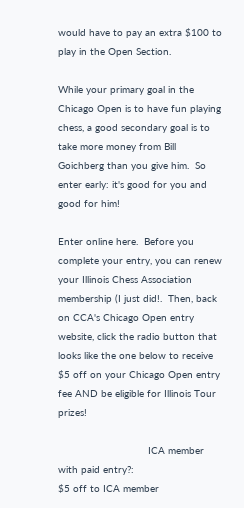would have to pay an extra $100 to play in the Open Section.

While your primary goal in the Chicago Open is to have fun playing chess, a good secondary goal is to take more money from Bill Goichberg than you give him.  So enter early: it's good for you and good for him!

Enter online here.  Before you complete your entry, you can renew your Illinois Chess Association membership (I just did!.  Then, back on CCA's Chicago Open entry website, click the radio button that looks like the one below to receive $5 off on your Chicago Open entry fee AND be eligible for Illinois Tour prizes!

                              ICA member with paid entry?:
$5 off to ICA member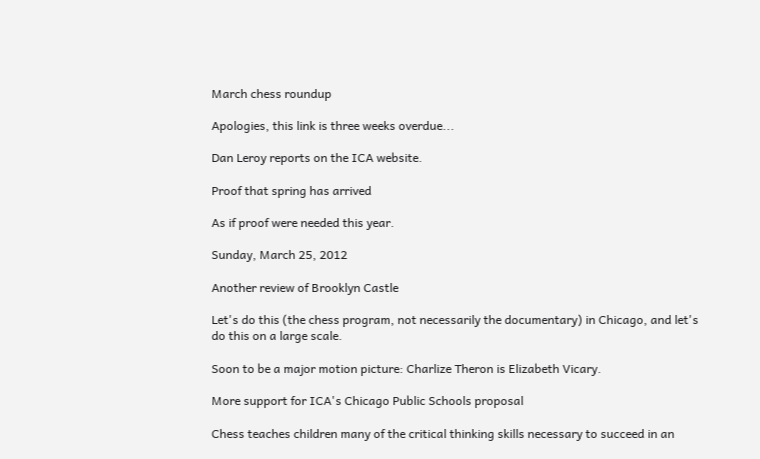March chess roundup

Apologies, this link is three weeks overdue...

Dan Leroy reports on the ICA website.

Proof that spring has arrived

As if proof were needed this year.

Sunday, March 25, 2012

Another review of Brooklyn Castle

Let's do this (the chess program, not necessarily the documentary) in Chicago, and let's do this on a large scale.

Soon to be a major motion picture: Charlize Theron is Elizabeth Vicary.

More support for ICA's Chicago Public Schools proposal

Chess teaches children many of the critical thinking skills necessary to succeed in an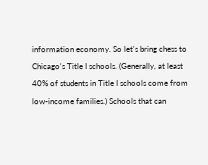information economy. So let's bring chess to Chicago's Title I schools. (Generally, at least 40% of students in Title I schools come from low-income families.) Schools that can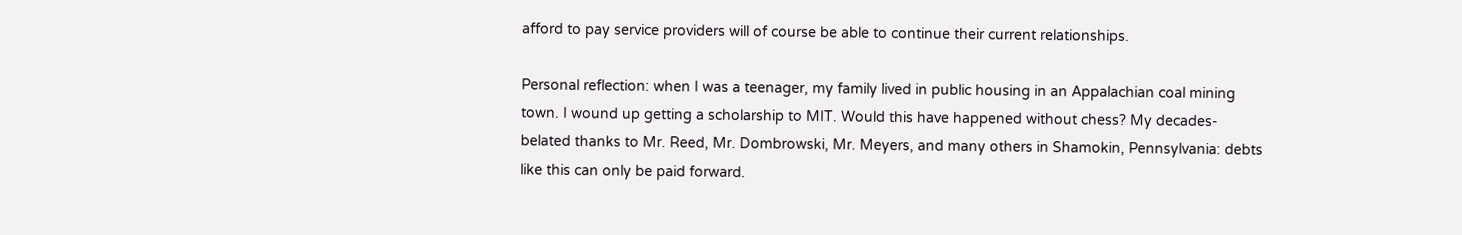afford to pay service providers will of course be able to continue their current relationships.

Personal reflection: when I was a teenager, my family lived in public housing in an Appalachian coal mining town. I wound up getting a scholarship to MIT. Would this have happened without chess? My decades-belated thanks to Mr. Reed, Mr. Dombrowski, Mr. Meyers, and many others in Shamokin, Pennsylvania: debts like this can only be paid forward.